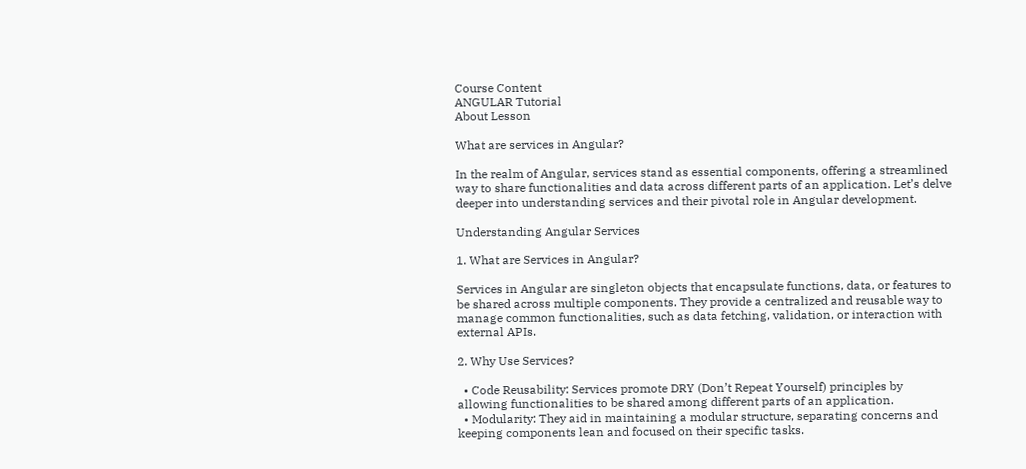Course Content
ANGULAR Tutorial
About Lesson

What are services in Angular?

In the realm of Angular, services stand as essential components, offering a streamlined way to share functionalities and data across different parts of an application. Let’s delve deeper into understanding services and their pivotal role in Angular development.

Understanding Angular Services

1. What are Services in Angular?

Services in Angular are singleton objects that encapsulate functions, data, or features to be shared across multiple components. They provide a centralized and reusable way to manage common functionalities, such as data fetching, validation, or interaction with external APIs.

2. Why Use Services?

  • Code Reusability: Services promote DRY (Don’t Repeat Yourself) principles by allowing functionalities to be shared among different parts of an application.
  • Modularity: They aid in maintaining a modular structure, separating concerns and keeping components lean and focused on their specific tasks.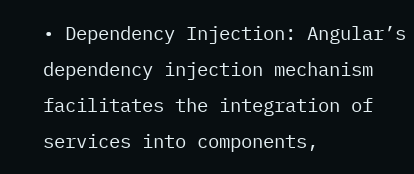• Dependency Injection: Angular’s dependency injection mechanism facilitates the integration of services into components,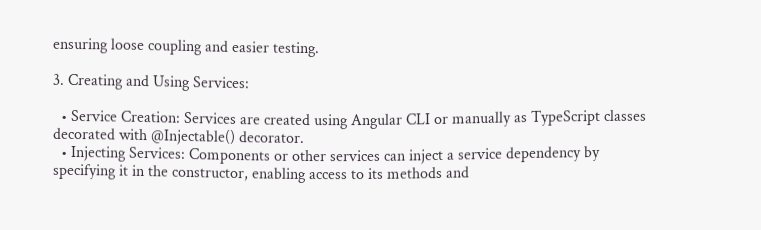ensuring loose coupling and easier testing.

3. Creating and Using Services:

  • Service Creation: Services are created using Angular CLI or manually as TypeScript classes decorated with @Injectable() decorator.
  • Injecting Services: Components or other services can inject a service dependency by specifying it in the constructor, enabling access to its methods and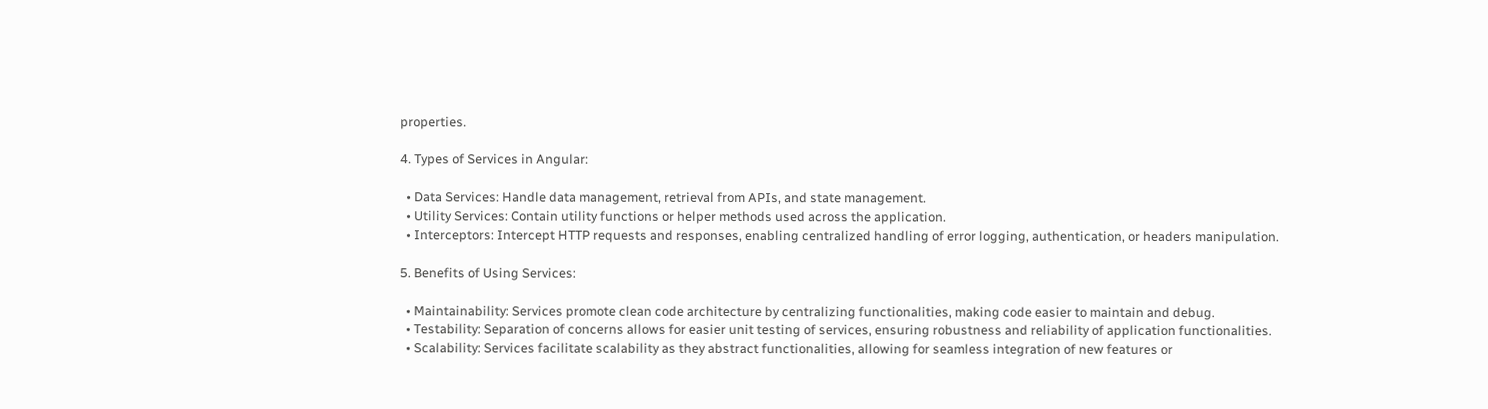properties.

4. Types of Services in Angular:

  • Data Services: Handle data management, retrieval from APIs, and state management.
  • Utility Services: Contain utility functions or helper methods used across the application.
  • Interceptors: Intercept HTTP requests and responses, enabling centralized handling of error logging, authentication, or headers manipulation.

5. Benefits of Using Services:

  • Maintainability: Services promote clean code architecture by centralizing functionalities, making code easier to maintain and debug.
  • Testability: Separation of concerns allows for easier unit testing of services, ensuring robustness and reliability of application functionalities.
  • Scalability: Services facilitate scalability as they abstract functionalities, allowing for seamless integration of new features or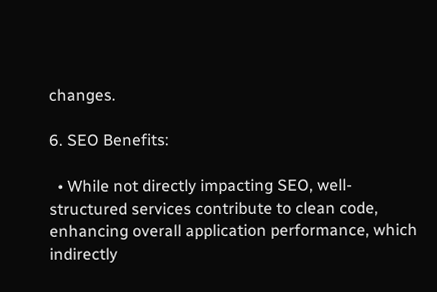changes.

6. SEO Benefits:

  • While not directly impacting SEO, well-structured services contribute to clean code, enhancing overall application performance, which indirectly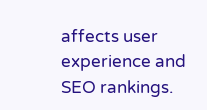affects user experience and SEO rankings.